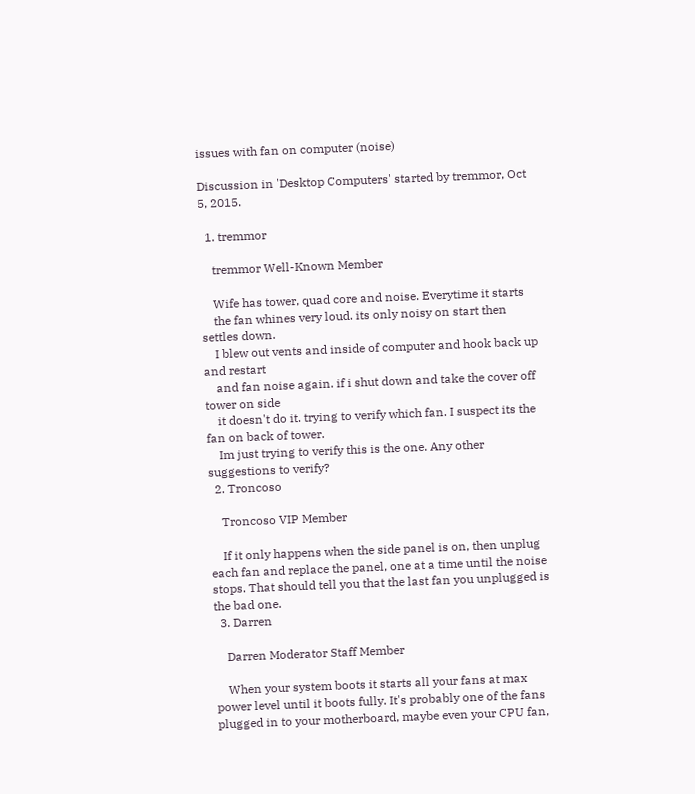issues with fan on computer (noise)

Discussion in 'Desktop Computers' started by tremmor, Oct 5, 2015.

  1. tremmor

    tremmor Well-Known Member

    Wife has tower, quad core and noise. Everytime it starts
    the fan whines very loud. its only noisy on start then settles down.
    I blew out vents and inside of computer and hook back up and restart
    and fan noise again. if i shut down and take the cover off tower on side
    it doesn't do it. trying to verify which fan. I suspect its the fan on back of tower.
    Im just trying to verify this is the one. Any other suggestions to verify?
  2. Troncoso

    Troncoso VIP Member

    If it only happens when the side panel is on, then unplug each fan and replace the panel, one at a time until the noise stops. That should tell you that the last fan you unplugged is the bad one.
  3. Darren

    Darren Moderator Staff Member

    When your system boots it starts all your fans at max power level until it boots fully. It's probably one of the fans plugged in to your motherboard, maybe even your CPU fan,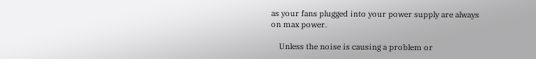as your fans plugged into your power supply are always on max power.

    Unless the noise is causing a problem or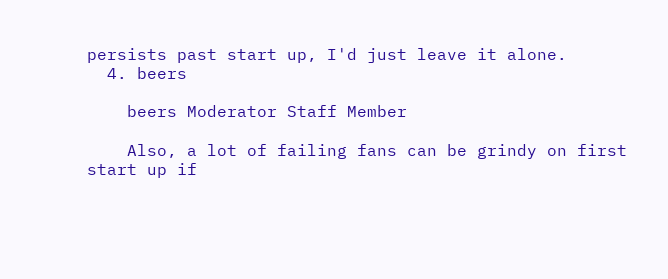persists past start up, I'd just leave it alone.
  4. beers

    beers Moderator Staff Member

    Also, a lot of failing fans can be grindy on first start up if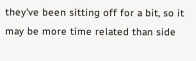they've been sitting off for a bit, so it may be more time related than side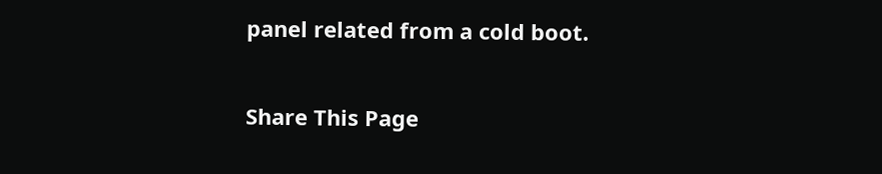panel related from a cold boot.

Share This Page